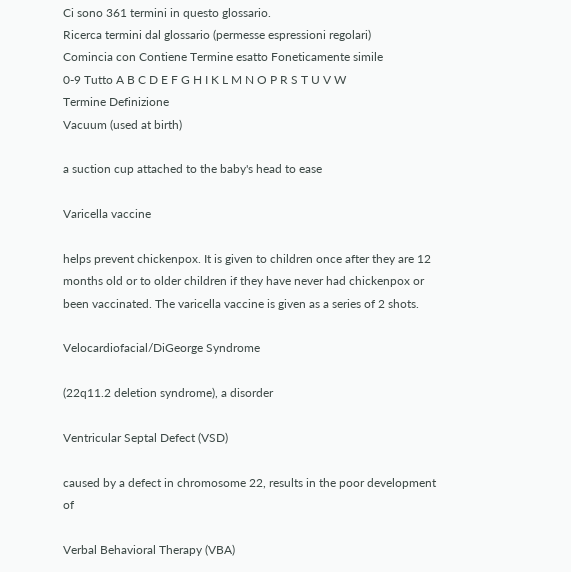Ci sono 361 termini in questo glossario.
Ricerca termini dal glossario (permesse espressioni regolari)
Comincia con Contiene Termine esatto Foneticamente simile
0-9 Tutto A B C D E F G H I K L M N O P R S T U V W
Termine Definizione
Vacuum (used at birth)

a suction cup attached to the baby's head to ease

Varicella vaccine

helps prevent chickenpox. It is given to children once after they are 12 months old or to older children if they have never had chickenpox or been vaccinated. The varicella vaccine is given as a series of 2 shots.

Velocardiofacial/DiGeorge Syndrome

(22q11.2 deletion syndrome), a disorder

Ventricular Septal Defect (VSD)

caused by a defect in chromosome 22, results in the poor development of

Verbal Behavioral Therapy (VBA)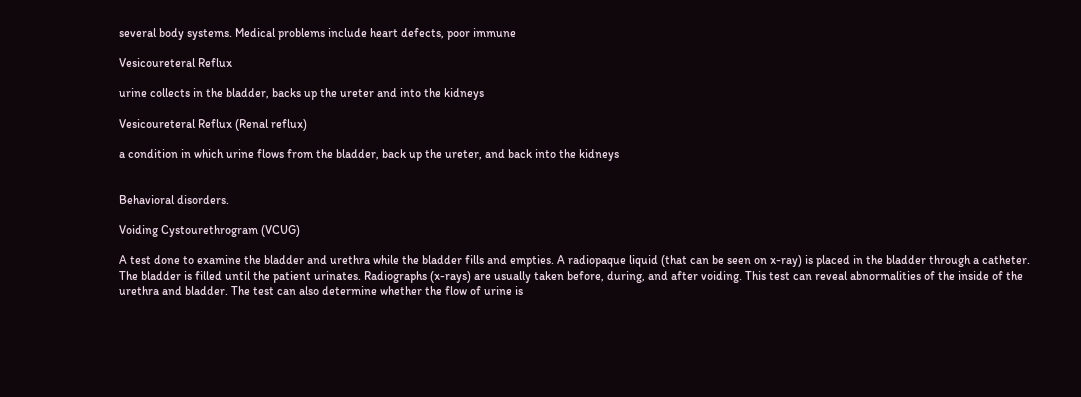several body systems. Medical problems include heart defects, poor immune

Vesicoureteral Reflux

urine collects in the bladder, backs up the ureter and into the kidneys

Vesicoureteral Reflux (Renal reflux)

a condition in which urine flows from the bladder, back up the ureter, and back into the kidneys


Behavioral disorders.

Voiding Cystourethrogram (VCUG)

A test done to examine the bladder and urethra while the bladder fills and empties. A radiopaque liquid (that can be seen on x-ray) is placed in the bladder through a catheter. The bladder is filled until the patient urinates. Radiographs (x-rays) are usually taken before, during, and after voiding. This test can reveal abnormalities of the inside of the urethra and bladder. The test can also determine whether the flow of urine is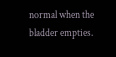normal when the bladder empties.